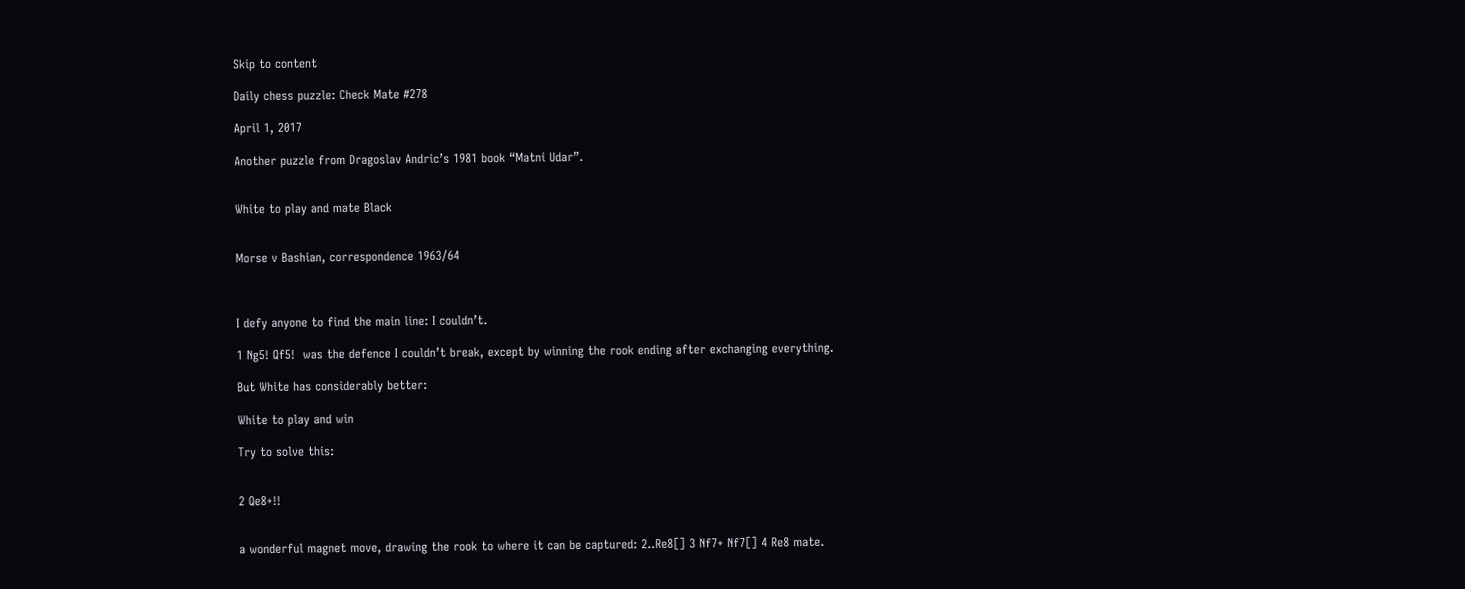Skip to content

Daily chess puzzle: Check Mate #278

April 1, 2017

Another puzzle from Dragoslav Andric’s 1981 book “Matni Udar”.


White to play and mate Black


Morse v Bashian, correspondence 1963/64



I defy anyone to find the main line: I couldn’t.

1 Ng5! Qf5!  was the defence I couldn’t break, except by winning the rook ending after exchanging everything.

But White has considerably better:

White to play and win

Try to solve this:


2 Qe8+!!


a wonderful magnet move, drawing the rook to where it can be captured: 2..Re8[] 3 Nf7+ Nf7[] 4 Re8 mate.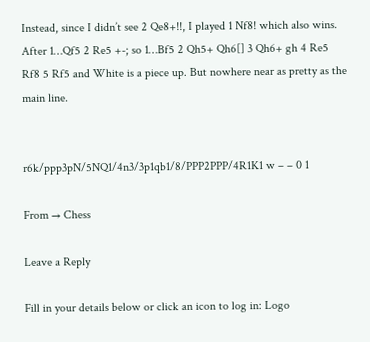Instead, since I didn’t see 2 Qe8+!!, I played 1 Nf8! which also wins. After 1…Qf5 2 Re5 +-; so 1…Bf5 2 Qh5+ Qh6[] 3 Qh6+ gh 4 Re5 Rf8 5 Rf5 and White is a piece up. But nowhere near as pretty as the main line.


r6k/ppp3pN/5NQ1/4n3/3p1qb1/8/PPP2PPP/4R1K1 w – – 0 1

From → Chess

Leave a Reply

Fill in your details below or click an icon to log in: Logo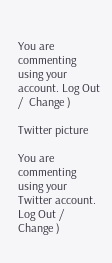You are commenting using your account. Log Out /  Change )

Twitter picture

You are commenting using your Twitter account. Log Out /  Change )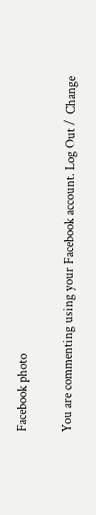Facebook photo

You are commenting using your Facebook account. Log Out /  Change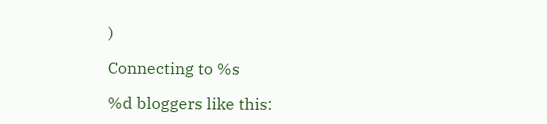)

Connecting to %s

%d bloggers like this: